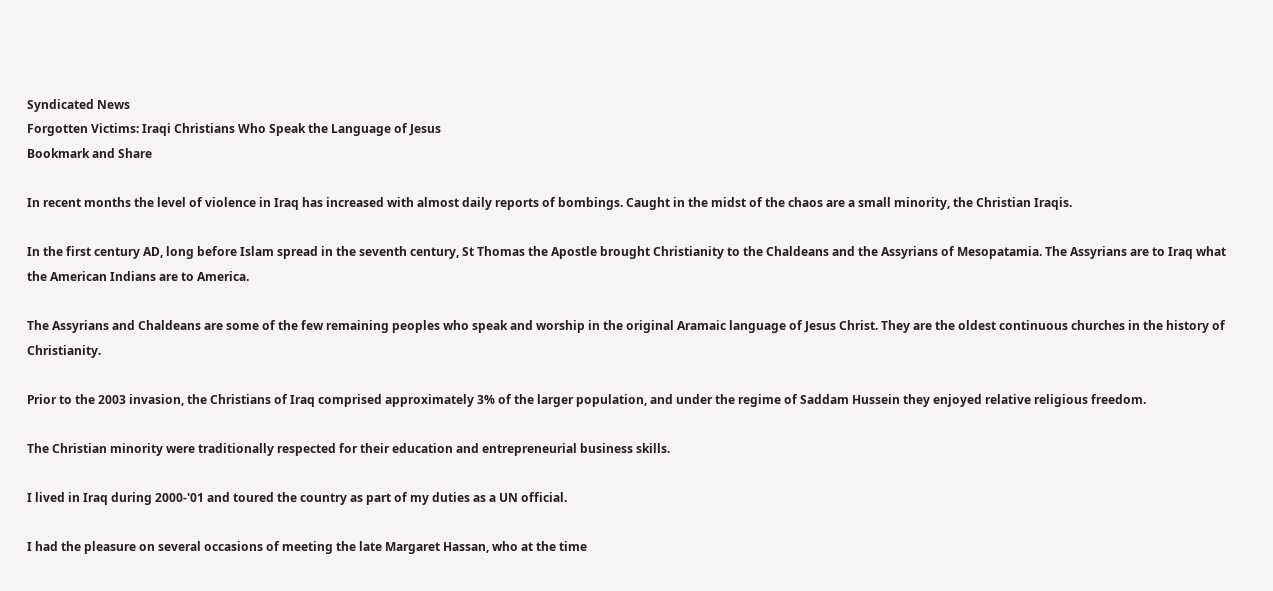Syndicated News
Forgotten Victims: Iraqi Christians Who Speak the Language of Jesus
Bookmark and Share

In recent months the level of violence in Iraq has increased with almost daily reports of bombings. Caught in the midst of the chaos are a small minority, the Christian Iraqis.

In the first century AD, long before Islam spread in the seventh century, St Thomas the Apostle brought Christianity to the Chaldeans and the Assyrians of Mesopatamia. The Assyrians are to Iraq what the American Indians are to America.

The Assyrians and Chaldeans are some of the few remaining peoples who speak and worship in the original Aramaic language of Jesus Christ. They are the oldest continuous churches in the history of Christianity.

Prior to the 2003 invasion, the Christians of Iraq comprised approximately 3% of the larger population, and under the regime of Saddam Hussein they enjoyed relative religious freedom.

The Christian minority were traditionally respected for their education and entrepreneurial business skills.

I lived in Iraq during 2000-'01 and toured the country as part of my duties as a UN official.

I had the pleasure on several occasions of meeting the late Margaret Hassan, who at the time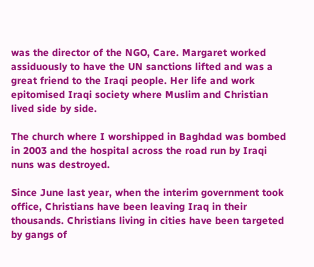was the director of the NGO, Care. Margaret worked assiduously to have the UN sanctions lifted and was a great friend to the Iraqi people. Her life and work epitomised Iraqi society where Muslim and Christian lived side by side.

The church where I worshipped in Baghdad was bombed in 2003 and the hospital across the road run by Iraqi nuns was destroyed.

Since June last year, when the interim government took office, Christians have been leaving Iraq in their thousands. Christians living in cities have been targeted by gangs of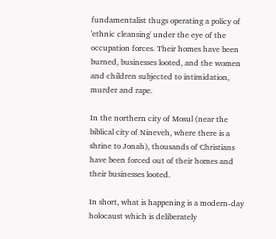fundamentalist thugs operating a policy of 'ethnic cleansing' under the eye of the occupation forces. Their homes have been burned, businesses looted, and the women and children subjected to intimidation, murder and rape.

In the northern city of Mosul (near the biblical city of Nineveh, where there is a shrine to Jonah), thousands of Christians have been forced out of their homes and their businesses looted.

In short, what is happening is a modern-day holocaust which is deliberately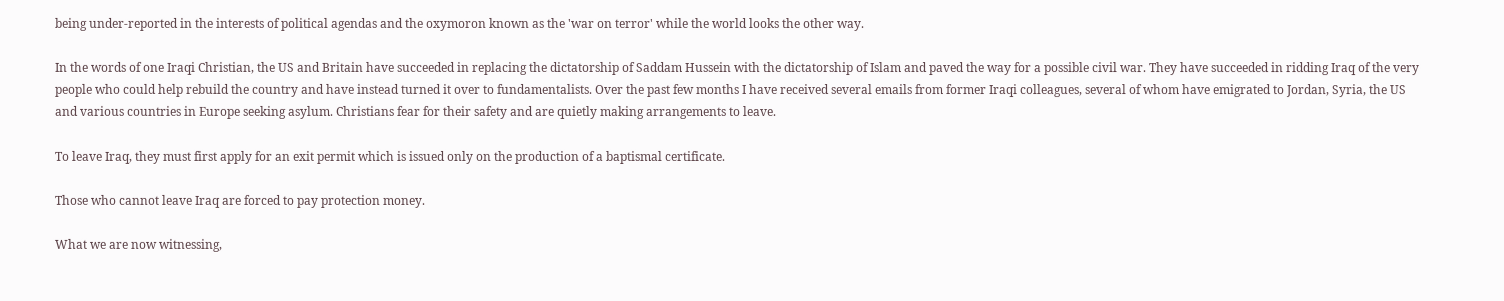being under-reported in the interests of political agendas and the oxymoron known as the 'war on terror' while the world looks the other way.

In the words of one Iraqi Christian, the US and Britain have succeeded in replacing the dictatorship of Saddam Hussein with the dictatorship of Islam and paved the way for a possible civil war. They have succeeded in ridding Iraq of the very people who could help rebuild the country and have instead turned it over to fundamentalists. Over the past few months I have received several emails from former Iraqi colleagues, several of whom have emigrated to Jordan, Syria, the US and various countries in Europe seeking asylum. Christians fear for their safety and are quietly making arrangements to leave.

To leave Iraq, they must first apply for an exit permit which is issued only on the production of a baptismal certificate.

Those who cannot leave Iraq are forced to pay protection money.

What we are now witnessing,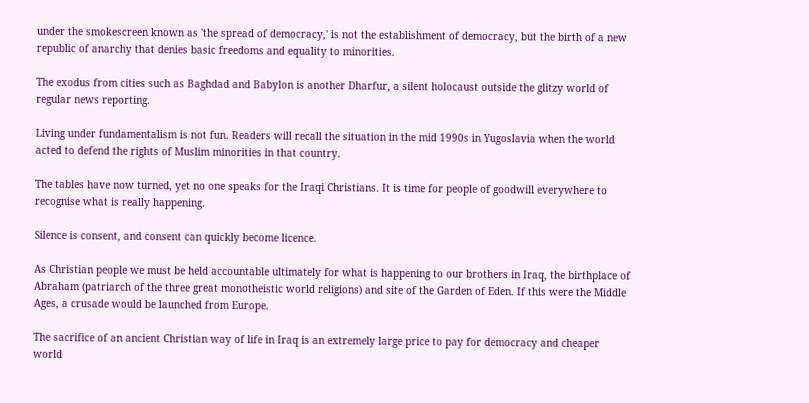under the smokescreen known as 'the spread of democracy,' is not the establishment of democracy, but the birth of a new republic of anarchy that denies basic freedoms and equality to minorities.

The exodus from cities such as Baghdad and Babylon is another Dharfur, a silent holocaust outside the glitzy world of regular news reporting.

Living under fundamentalism is not fun. Readers will recall the situation in the mid 1990s in Yugoslavia when the world acted to defend the rights of Muslim minorities in that country.

The tables have now turned, yet no one speaks for the Iraqi Christians. It is time for people of goodwill everywhere to recognise what is really happening.

Silence is consent, and consent can quickly become licence.

As Christian people we must be held accountable ultimately for what is happening to our brothers in Iraq, the birthplace of Abraham (patriarch of the three great monotheistic world religions) and site of the Garden of Eden. If this were the Middle Ages, a crusade would be launched from Europe.

The sacrifice of an ancient Christian way of life in Iraq is an extremely large price to pay for democracy and cheaper world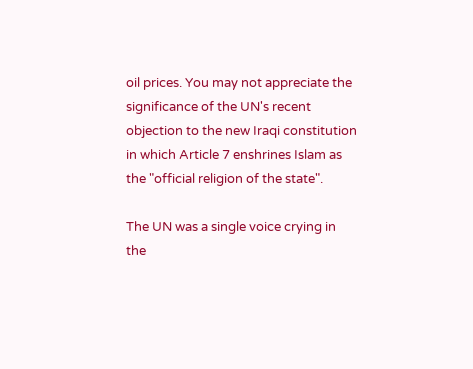oil prices. You may not appreciate the significance of the UN's recent objection to the new Iraqi constitution in which Article 7 enshrines Islam as the "official religion of the state".

The UN was a single voice crying in the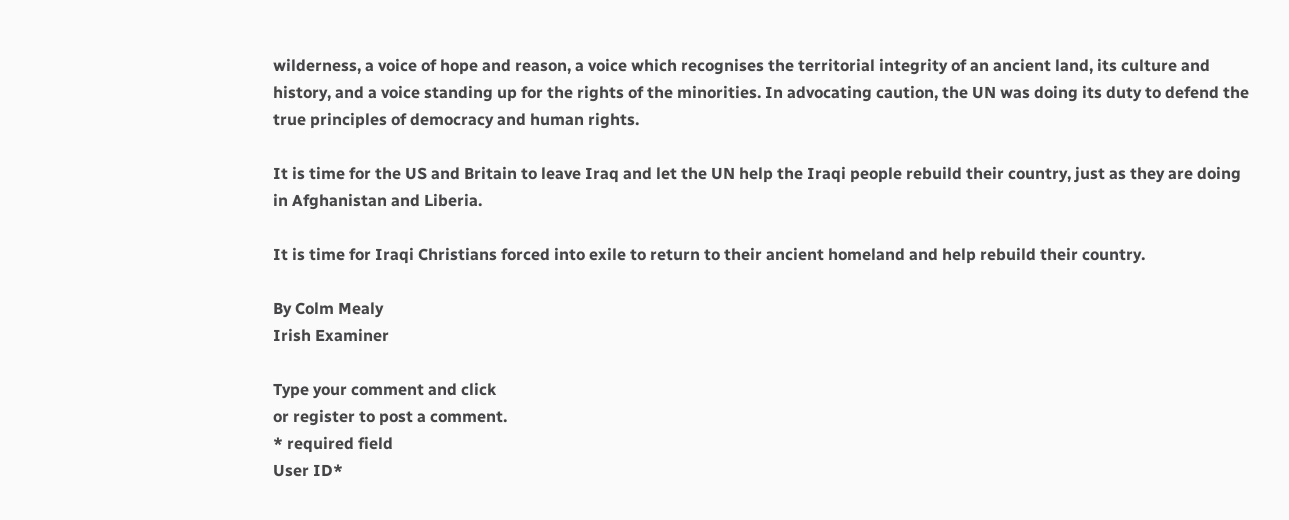wilderness, a voice of hope and reason, a voice which recognises the territorial integrity of an ancient land, its culture and history, and a voice standing up for the rights of the minorities. In advocating caution, the UN was doing its duty to defend the true principles of democracy and human rights.

It is time for the US and Britain to leave Iraq and let the UN help the Iraqi people rebuild their country, just as they are doing in Afghanistan and Liberia.

It is time for Iraqi Christians forced into exile to return to their ancient homeland and help rebuild their country.

By Colm Mealy
Irish Examiner

Type your comment and click
or register to post a comment.
* required field
User ID*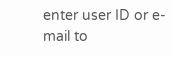enter user ID or e-mail to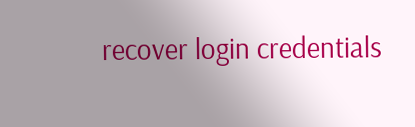recover login credentials